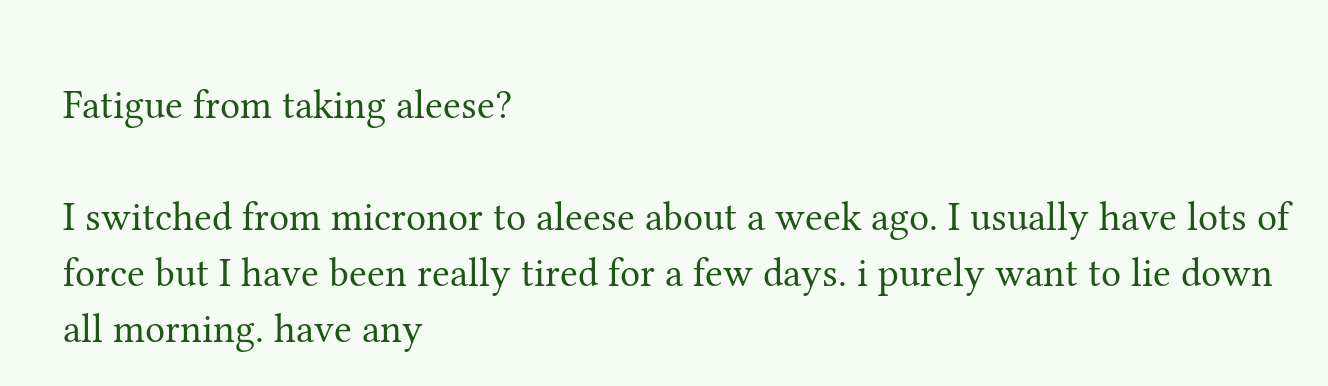Fatigue from taking aleese?

I switched from micronor to aleese about a week ago. I usually have lots of force but I have been really tired for a few days. i purely want to lie down all morning. have any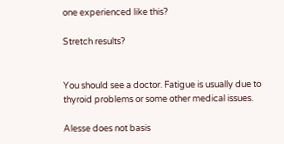one experienced like this?

Stretch results?


You should see a doctor. Fatigue is usually due to thyroid problems or some other medical issues.

Alesse does not basis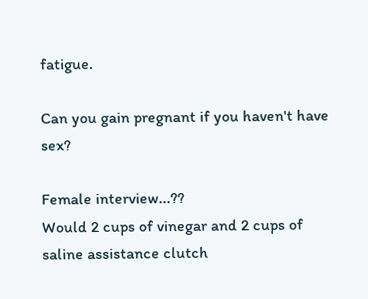fatigue.

Can you gain pregnant if you haven't have sex?

Female interview...??
Would 2 cups of vinegar and 2 cups of saline assistance clutch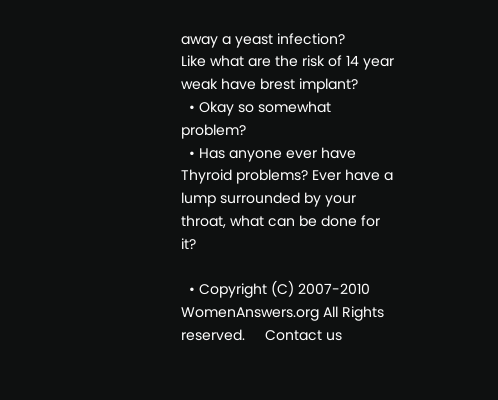away a yeast infection?
Like what are the risk of 14 year weak have brest implant?
  • Okay so somewhat problem?
  • Has anyone ever have Thyroid problems? Ever have a lump surrounded by your throat, what can be done for it?

  • Copyright (C) 2007-2010 WomenAnswers.org All Rights reserved.     Contact us